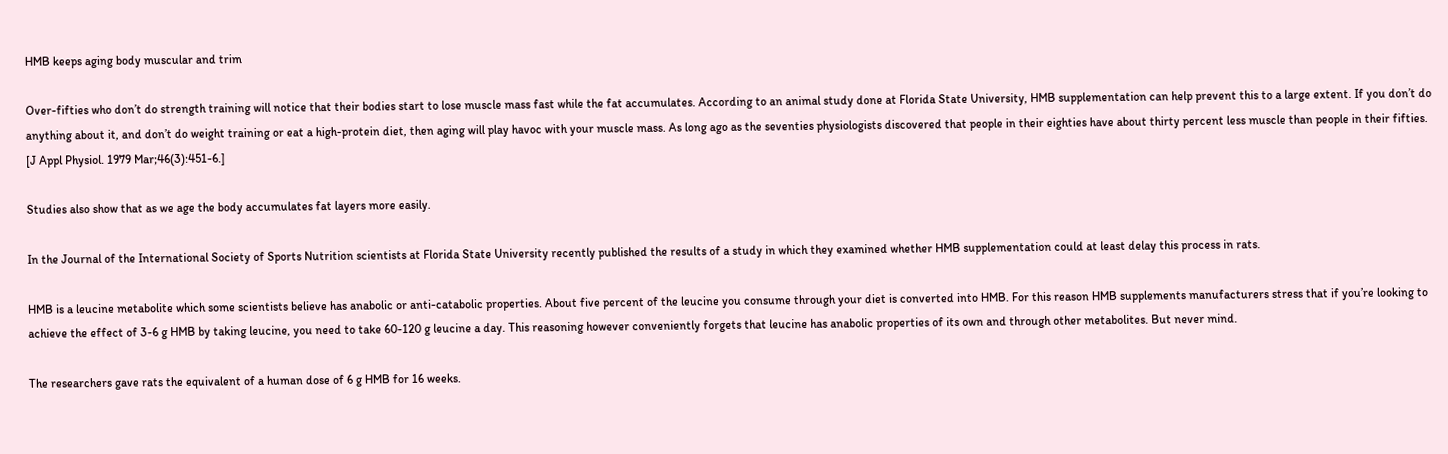HMB keeps aging body muscular and trim

Over-fifties who don’t do strength training will notice that their bodies start to lose muscle mass fast while the fat accumulates. According to an animal study done at Florida State University, HMB supplementation can help prevent this to a large extent. If you don’t do anything about it, and don’t do weight training or eat a high-protein diet, then aging will play havoc with your muscle mass. As long ago as the seventies physiologists discovered that people in their eighties have about thirty percent less muscle than people in their fifties. [J Appl Physiol. 1979 Mar;46(3):451-6.]

Studies also show that as we age the body accumulates fat layers more easily.

In the Journal of the International Society of Sports Nutrition scientists at Florida State University recently published the results of a study in which they examined whether HMB supplementation could at least delay this process in rats.

HMB is a leucine metabolite which some scientists believe has anabolic or anti-catabolic properties. About five percent of the leucine you consume through your diet is converted into HMB. For this reason HMB supplements manufacturers stress that if you’re looking to achieve the effect of 3-6 g HMB by taking leucine, you need to take 60-120 g leucine a day. This reasoning however conveniently forgets that leucine has anabolic properties of its own and through other metabolites. But never mind.

The researchers gave rats the equivalent of a human dose of 6 g HMB for 16 weeks.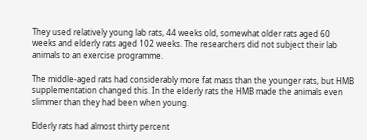They used relatively young lab rats, 44 weeks old, somewhat older rats aged 60 weeks and elderly rats aged 102 weeks. The researchers did not subject their lab animals to an exercise programme.

The middle-aged rats had considerably more fat mass than the younger rats, but HMB supplementation changed this. In the elderly rats the HMB made the animals even slimmer than they had been when young.

Elderly rats had almost thirty percent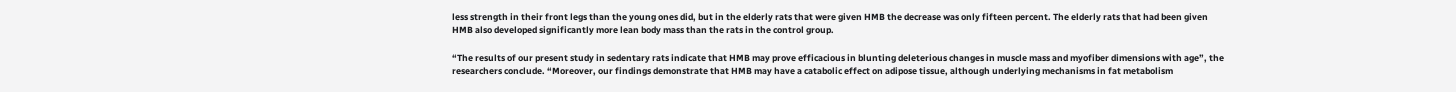less strength in their front legs than the young ones did, but in the elderly rats that were given HMB the decrease was only fifteen percent. The elderly rats that had been given HMB also developed significantly more lean body mass than the rats in the control group.

“The results of our present study in sedentary rats indicate that HMB may prove efficacious in blunting deleterious changes in muscle mass and myofiber dimensions with age”, the researchers conclude. “Moreover, our findings demonstrate that HMB may have a catabolic effect on adipose tissue, although underlying mechanisms in fat metabolism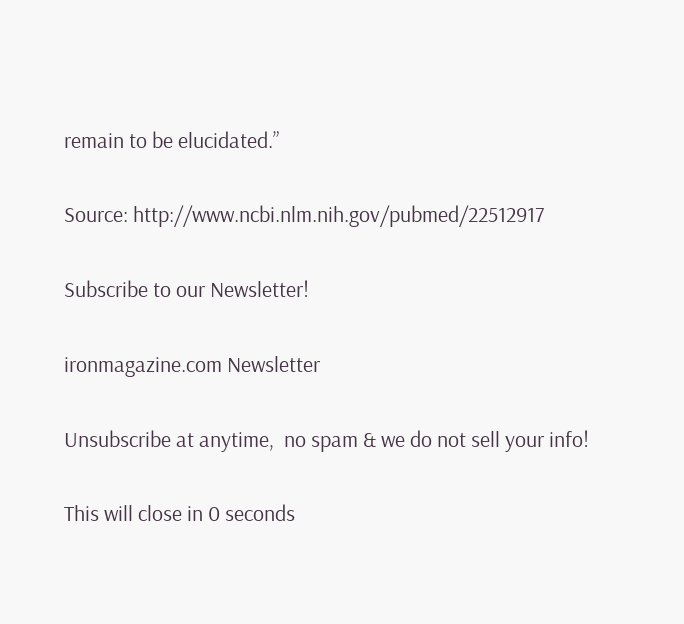remain to be elucidated.”

Source: http://www.ncbi.nlm.nih.gov/pubmed/22512917

Subscribe to our Newsletter!

ironmagazine.com Newsletter

Unsubscribe at anytime,  no spam & we do not sell your info!

This will close in 0 seconds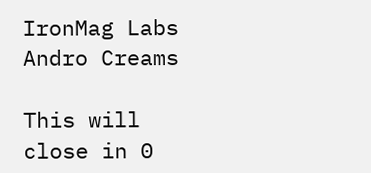IronMag Labs Andro Creams

This will close in 0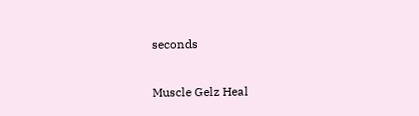seconds

Muscle Gelz Heal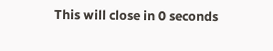This will close in 0 seconds